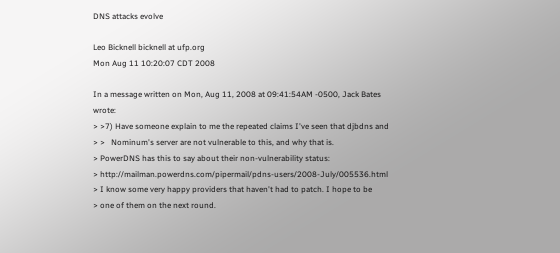DNS attacks evolve

Leo Bicknell bicknell at ufp.org
Mon Aug 11 10:20:07 CDT 2008

In a message written on Mon, Aug 11, 2008 at 09:41:54AM -0500, Jack Bates wrote:
> >7) Have someone explain to me the repeated claims I've seen that djbdns and
> >   Nominum's server are not vulnerable to this, and why that is.
> PowerDNS has this to say about their non-vulnerability status:
> http://mailman.powerdns.com/pipermail/pdns-users/2008-July/005536.html
> I know some very happy providers that haven't had to patch. I hope to be
> one of them on the next round.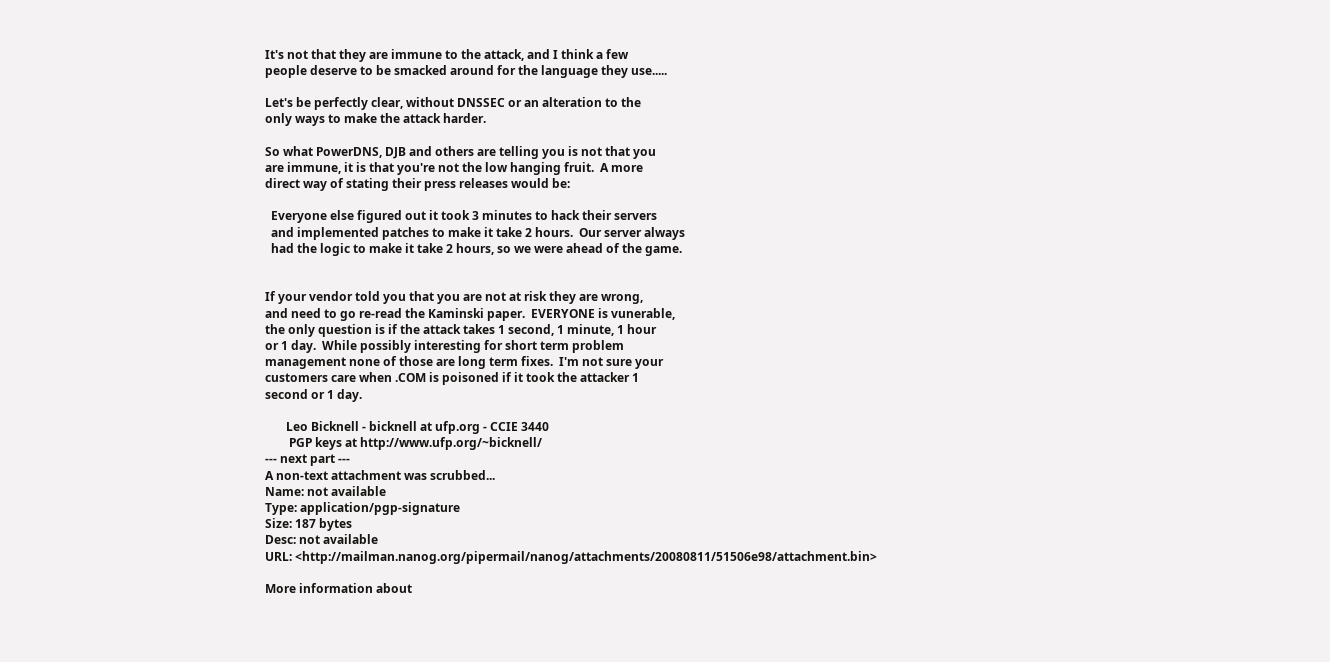It's not that they are immune to the attack, and I think a few
people deserve to be smacked around for the language they use.....

Let's be perfectly clear, without DNSSEC or an alteration to the
only ways to make the attack harder.

So what PowerDNS, DJB and others are telling you is not that you
are immune, it is that you're not the low hanging fruit.  A more
direct way of stating their press releases would be:

  Everyone else figured out it took 3 minutes to hack their servers
  and implemented patches to make it take 2 hours.  Our server always
  had the logic to make it take 2 hours, so we were ahead of the game.


If your vendor told you that you are not at risk they are wrong,
and need to go re-read the Kaminski paper.  EVERYONE is vunerable,
the only question is if the attack takes 1 second, 1 minute, 1 hour
or 1 day.  While possibly interesting for short term problem
management none of those are long term fixes.  I'm not sure your
customers care when .COM is poisoned if it took the attacker 1
second or 1 day.

       Leo Bicknell - bicknell at ufp.org - CCIE 3440
        PGP keys at http://www.ufp.org/~bicknell/
--- next part ---
A non-text attachment was scrubbed...
Name: not available
Type: application/pgp-signature
Size: 187 bytes
Desc: not available
URL: <http://mailman.nanog.org/pipermail/nanog/attachments/20080811/51506e98/attachment.bin>

More information about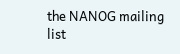the NANOG mailing list